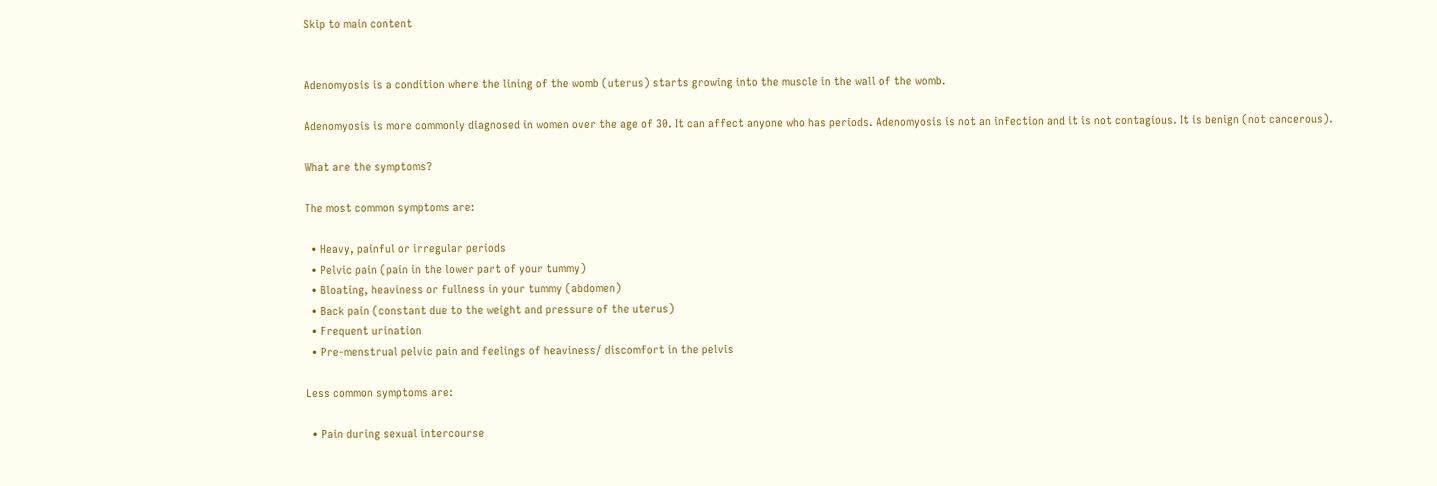Skip to main content


Adenomyosis is a condition where the lining of the womb (uterus) starts growing into the muscle in the wall of the womb.

Adenomyosis is more commonly diagnosed in women over the age of 30. It can affect anyone who has periods. Adenomyosis is not an infection and it is not contagious. It is benign (not cancerous).

What are the symptoms?

The most common symptoms are:

  • Heavy, painful or irregular periods
  • Pelvic pain (pain in the lower part of your tummy)
  • Bloating, heaviness or fullness in your tummy (abdomen)
  • Back pain (constant due to the weight and pressure of the uterus)
  • Frequent urination
  • Pre-menstrual pelvic pain and feelings of heaviness/ discomfort in the pelvis

Less common symptoms are:

  • Pain during sexual intercourse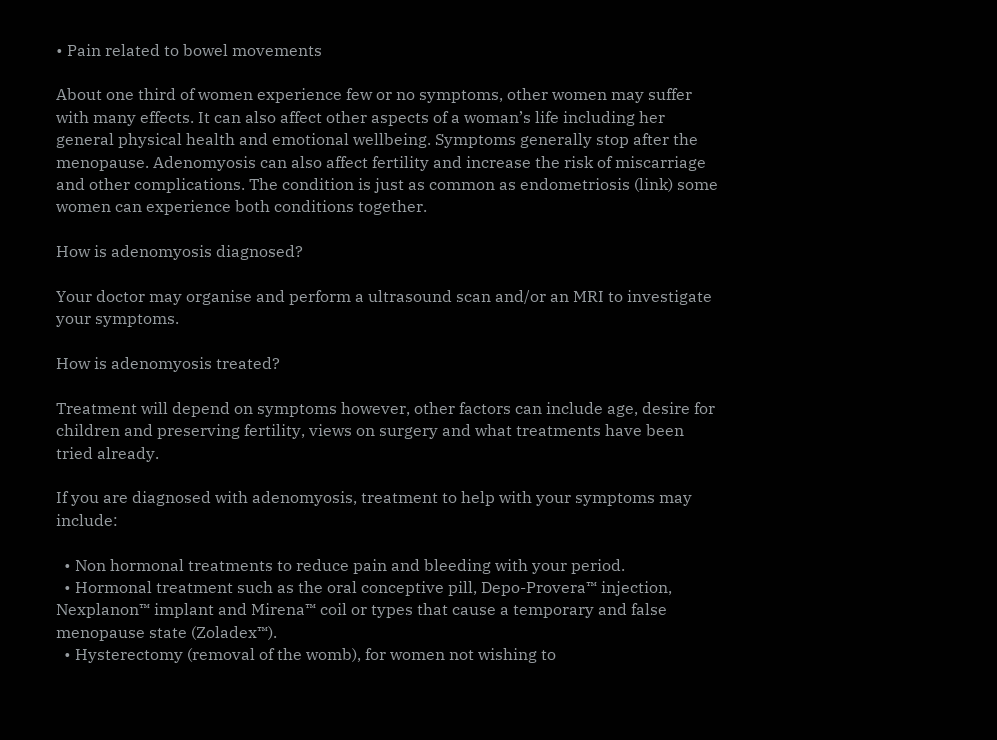• Pain related to bowel movements

About one third of women experience few or no symptoms, other women may suffer with many effects. It can also affect other aspects of a woman’s life including her general physical health and emotional wellbeing. Symptoms generally stop after the menopause. Adenomyosis can also affect fertility and increase the risk of miscarriage and other complications. The condition is just as common as endometriosis (link) some women can experience both conditions together.

How is adenomyosis diagnosed?

Your doctor may organise and perform a ultrasound scan and/or an MRI to investigate your symptoms.

How is adenomyosis treated?

Treatment will depend on symptoms however, other factors can include age, desire for children and preserving fertility, views on surgery and what treatments have been tried already.

If you are diagnosed with adenomyosis, treatment to help with your symptoms may include:

  • Non hormonal treatments to reduce pain and bleeding with your period.
  • Hormonal treatment such as the oral conceptive pill, Depo-Provera™ injection, Nexplanon™ implant and Mirena™ coil or types that cause a temporary and false menopause state (Zoladex™).
  • Hysterectomy (removal of the womb), for women not wishing to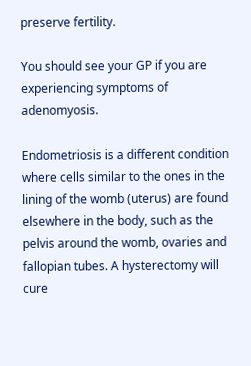preserve fertility.

You should see your GP if you are experiencing symptoms of adenomyosis.

Endometriosis is a different condition where cells similar to the ones in the lining of the womb (uterus) are found elsewhere in the body, such as the pelvis around the womb, ovaries and fallopian tubes. A hysterectomy will cure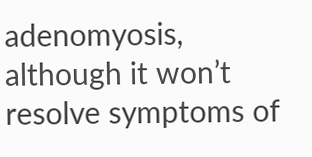adenomyosis, although it won’t resolve symptoms of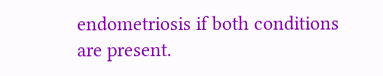endometriosis if both conditions are present.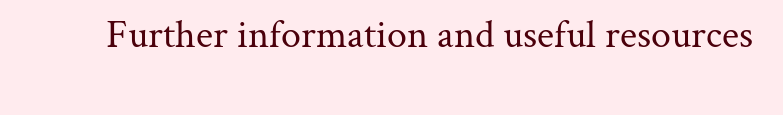Further information and useful resources